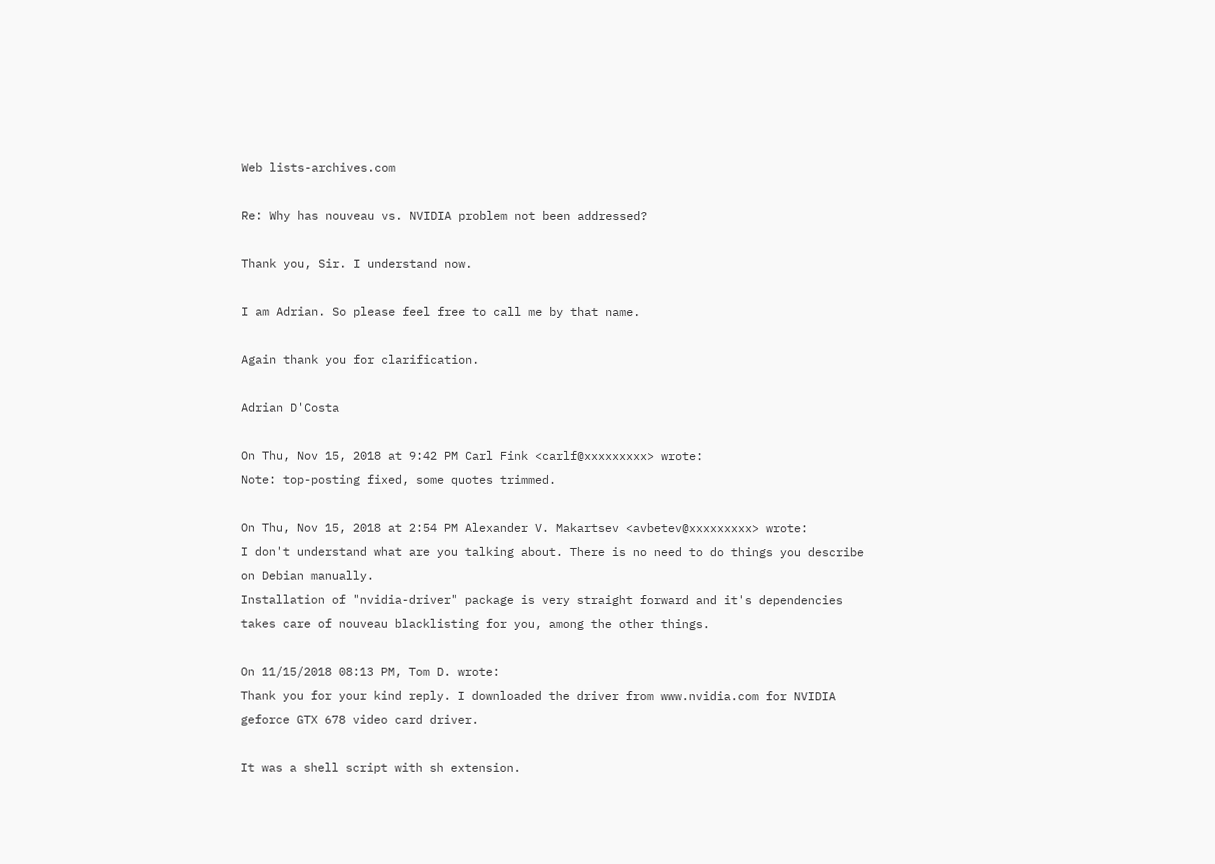Web lists-archives.com

Re: Why has nouveau vs. NVIDIA problem not been addressed?

Thank you, Sir. I understand now.

I am Adrian. So please feel free to call me by that name.

Again thank you for clarification.

Adrian D'Costa

On Thu, Nov 15, 2018 at 9:42 PM Carl Fink <carlf@xxxxxxxxx> wrote:
Note: top-posting fixed, some quotes trimmed.

On Thu, Nov 15, 2018 at 2:54 PM Alexander V. Makartsev <avbetev@xxxxxxxxx> wrote:
I don't understand what are you talking about. There is no need to do things you describe on Debian manually.
Installation of "nvidia-driver" package is very straight forward and it's dependencies takes care of nouveau blacklisting for you, among the other things.

On 11/15/2018 08:13 PM, Tom D. wrote:
Thank you for your kind reply. I downloaded the driver from www.nvidia.com for NVIDIA geforce GTX 678 video card driver.

It was a shell script with sh extension.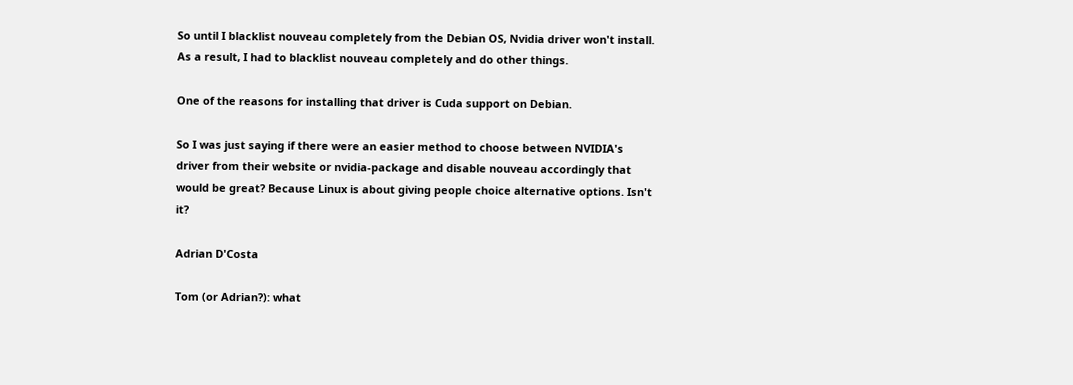So until I blacklist nouveau completely from the Debian OS, Nvidia driver won't install. As a result, I had to blacklist nouveau completely and do other things.

One of the reasons for installing that driver is Cuda support on Debian.

So I was just saying if there were an easier method to choose between NVIDIA's driver from their website or nvidia-package and disable nouveau accordingly that would be great? Because Linux is about giving people choice alternative options. Isn't it?

Adrian D'Costa

Tom (or Adrian?): what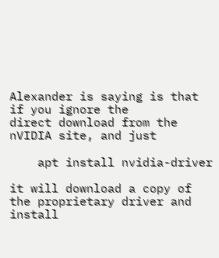Alexander is saying is that if you ignore the
direct download from the nVIDIA site, and just

    apt install nvidia-driver

it will download a copy of the proprietary driver and install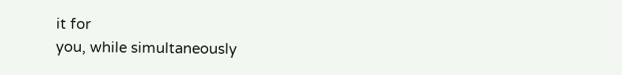it for
you, while simultaneously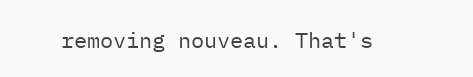removing nouveau. That's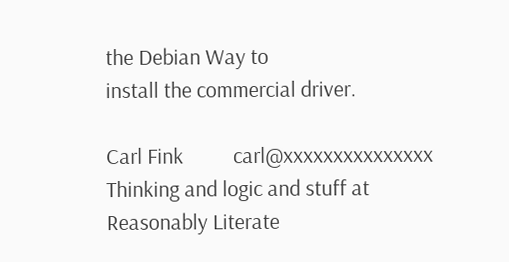the Debian Way to
install the commercial driver.

Carl Fink          carl@xxxxxxxxxxxxxxx
Thinking and logic and stuff at Reasonably Literate